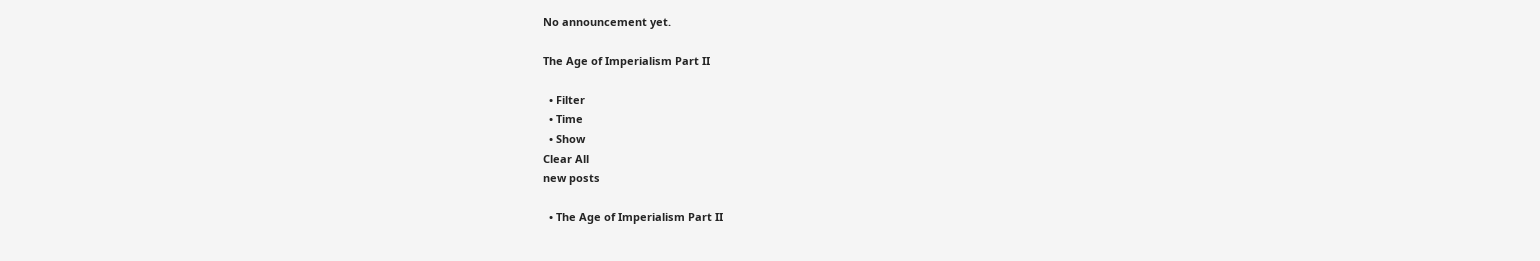No announcement yet.

The Age of Imperialism Part II

  • Filter
  • Time
  • Show
Clear All
new posts

  • The Age of Imperialism Part II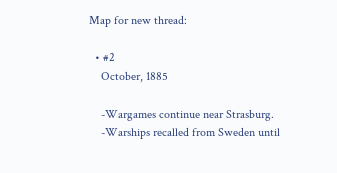Map for new thread:

  • #2
    October, 1885

    -Wargames continue near Strasburg.
    -Warships recalled from Sweden until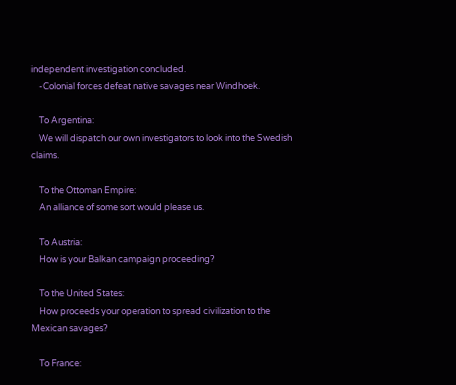independent investigation concluded.
    -Colonial forces defeat native savages near Windhoek.

    To Argentina:
    We will dispatch our own investigators to look into the Swedish claims.

    To the Ottoman Empire:
    An alliance of some sort would please us.

    To Austria:
    How is your Balkan campaign proceeding?

    To the United States:
    How proceeds your operation to spread civilization to the Mexican savages?

    To France: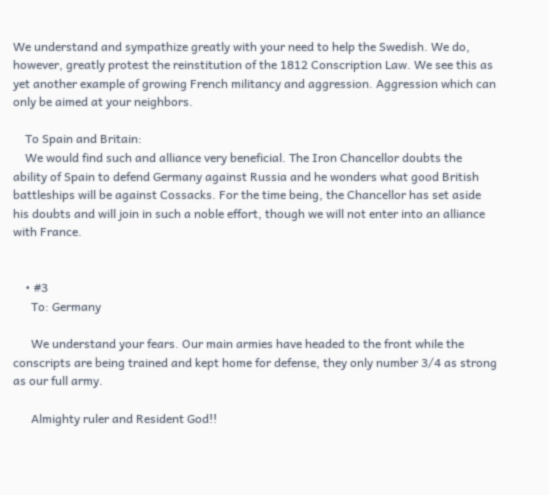We understand and sympathize greatly with your need to help the Swedish. We do, however, greatly protest the reinstitution of the 1812 Conscription Law. We see this as yet another example of growing French militancy and aggression. Aggression which can only be aimed at your neighbors.

    To Spain and Britain:
    We would find such and alliance very beneficial. The Iron Chancellor doubts the ability of Spain to defend Germany against Russia and he wonders what good British battleships will be against Cossacks. For the time being, the Chancellor has set aside his doubts and will join in such a noble effort, though we will not enter into an alliance with France.


    • #3
      To: Germany

      We understand your fears. Our main armies have headed to the front while the conscripts are being trained and kept home for defense, they only number 3/4 as strong as our full army.

      Almighty ruler and Resident God!!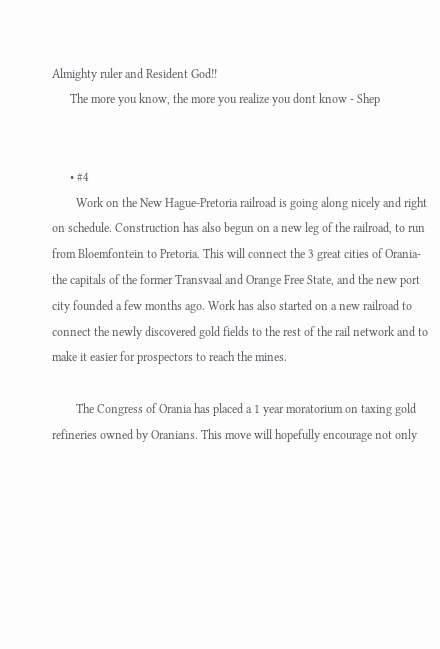Almighty ruler and Resident God!!
      The more you know, the more you realize you dont know - Shep


      • #4
        Work on the New Hague-Pretoria railroad is going along nicely and right on schedule. Construction has also begun on a new leg of the railroad, to run from Bloemfontein to Pretoria. This will connect the 3 great cities of Orania-the capitals of the former Transvaal and Orange Free State, and the new port city founded a few months ago. Work has also started on a new railroad to connect the newly discovered gold fields to the rest of the rail network and to make it easier for prospectors to reach the mines.

        The Congress of Orania has placed a 1 year moratorium on taxing gold refineries owned by Oranians. This move will hopefully encourage not only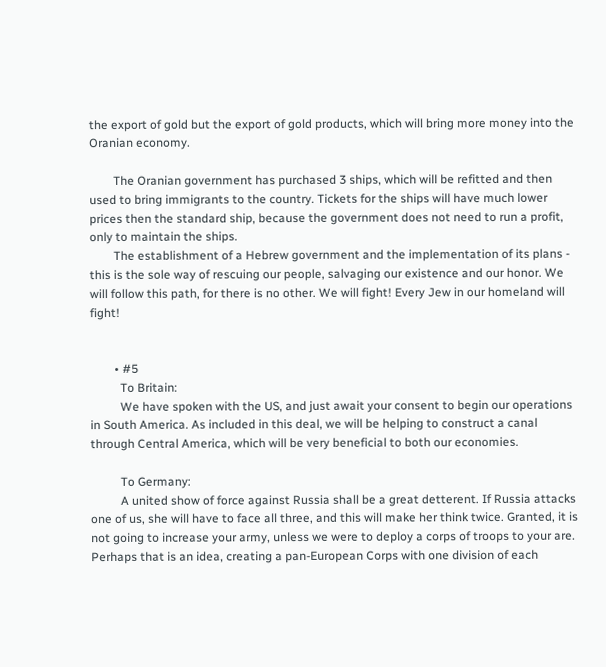the export of gold but the export of gold products, which will bring more money into the Oranian economy.

        The Oranian government has purchased 3 ships, which will be refitted and then used to bring immigrants to the country. Tickets for the ships will have much lower prices then the standard ship, because the government does not need to run a profit, only to maintain the ships.
        The establishment of a Hebrew government and the implementation of its plans - this is the sole way of rescuing our people, salvaging our existence and our honor. We will follow this path, for there is no other. We will fight! Every Jew in our homeland will fight!


        • #5
          To Britain:
          We have spoken with the US, and just await your consent to begin our operations in South America. As included in this deal, we will be helping to construct a canal through Central America, which will be very beneficial to both our economies.

          To Germany:
          A united show of force against Russia shall be a great detterent. If Russia attacks one of us, she will have to face all three, and this will make her think twice. Granted, it is not going to increase your army, unless we were to deploy a corps of troops to your are. Perhaps that is an idea, creating a pan-European Corps with one division of each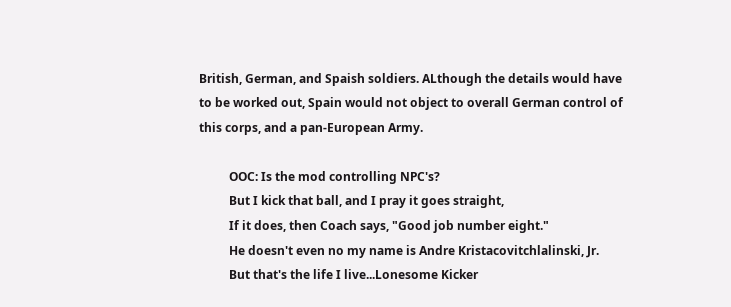British, German, and Spaish soldiers. ALthough the details would have to be worked out, Spain would not object to overall German control of this corps, and a pan-European Army.

          OOC: Is the mod controlling NPC's?
          But I kick that ball, and I pray it goes straight,
          If it does, then Coach says, "Good job number eight."
          He doesn't even no my name is Andre Kristacovitchlalinski, Jr.
          But that's the life I live...Lonesome Kicker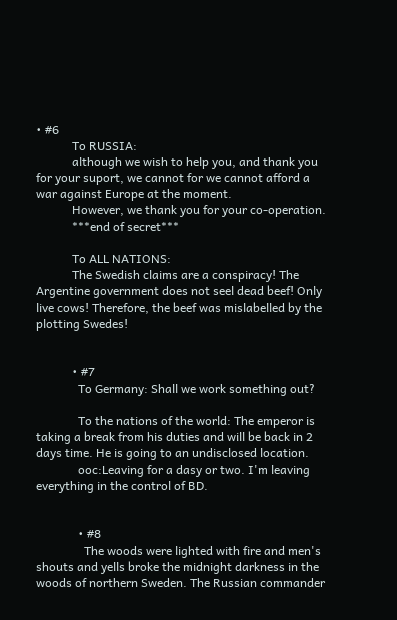• #6
            To RUSSIA:
            although we wish to help you, and thank you for your suport, we cannot for we cannot afford a war against Europe at the moment.
            However, we thank you for your co-operation.
            ***end of secret***

            To ALL NATIONS:
            The Swedish claims are a conspiracy! The Argentine government does not seel dead beef! Only live cows! Therefore, the beef was mislabelled by the plotting Swedes!


            • #7
              To Germany: Shall we work something out?

              To the nations of the world: The emperor is taking a break from his duties and will be back in 2 days time. He is going to an undisclosed location.
              ooc:Leaving for a dasy or two. I'm leaving everything in the control of BD.


              • #8
                The woods were lighted with fire and men's shouts and yells broke the midnight darkness in the woods of northern Sweden. The Russian commander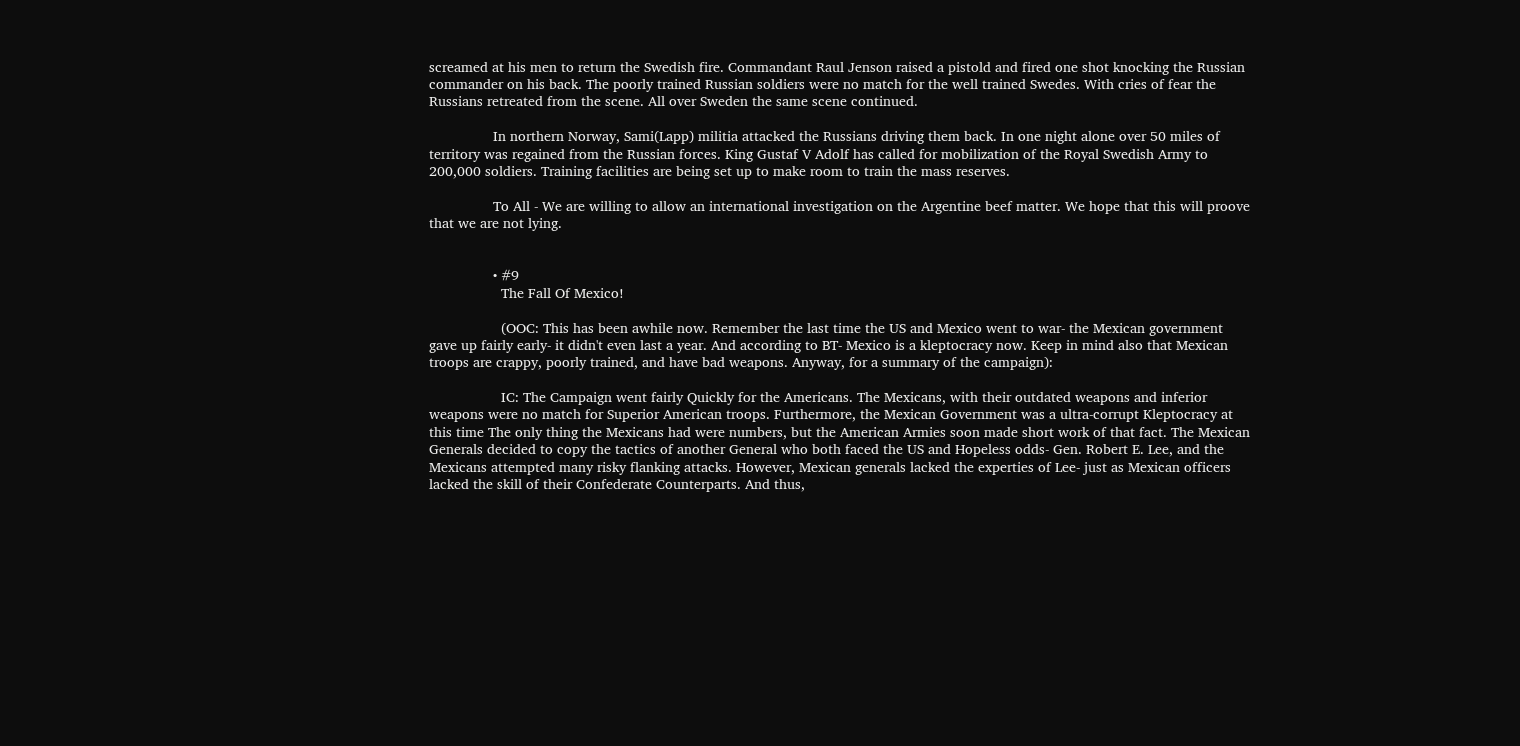screamed at his men to return the Swedish fire. Commandant Raul Jenson raised a pistold and fired one shot knocking the Russian commander on his back. The poorly trained Russian soldiers were no match for the well trained Swedes. With cries of fear the Russians retreated from the scene. All over Sweden the same scene continued.

                In northern Norway, Sami(Lapp) militia attacked the Russians driving them back. In one night alone over 50 miles of territory was regained from the Russian forces. King Gustaf V Adolf has called for mobilization of the Royal Swedish Army to 200,000 soldiers. Training facilities are being set up to make room to train the mass reserves.

                To All - We are willing to allow an international investigation on the Argentine beef matter. We hope that this will proove that we are not lying.


                • #9
                  The Fall Of Mexico!

                  (OOC: This has been awhile now. Remember the last time the US and Mexico went to war- the Mexican government gave up fairly early- it didn't even last a year. And according to BT- Mexico is a kleptocracy now. Keep in mind also that Mexican troops are crappy, poorly trained, and have bad weapons. Anyway, for a summary of the campaign):

                  IC: The Campaign went fairly Quickly for the Americans. The Mexicans, with their outdated weapons and inferior weapons were no match for Superior American troops. Furthermore, the Mexican Government was a ultra-corrupt Kleptocracy at this time The only thing the Mexicans had were numbers, but the American Armies soon made short work of that fact. The Mexican Generals decided to copy the tactics of another General who both faced the US and Hopeless odds- Gen. Robert E. Lee, and the Mexicans attempted many risky flanking attacks. However, Mexican generals lacked the experties of Lee- just as Mexican officers lacked the skill of their Confederate Counterparts. And thus,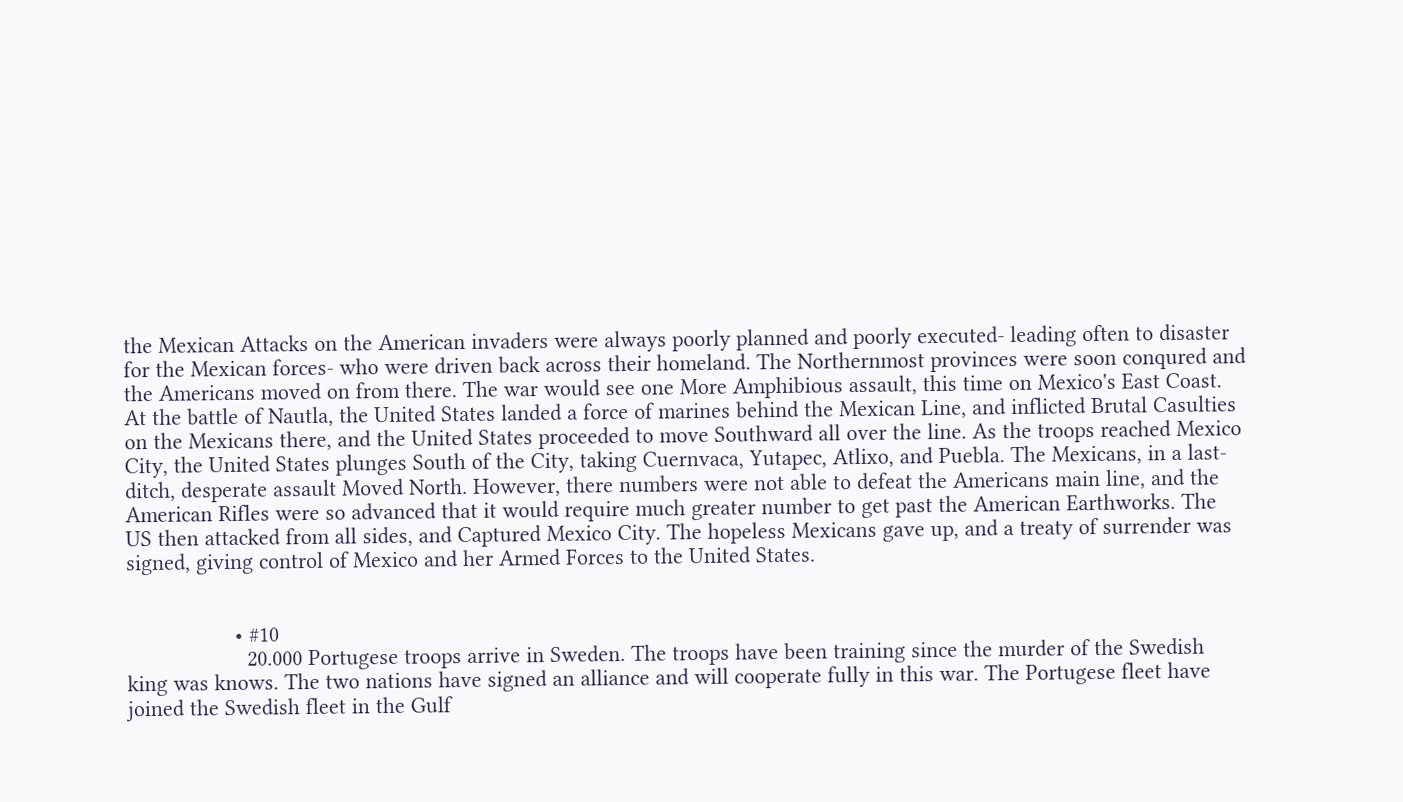the Mexican Attacks on the American invaders were always poorly planned and poorly executed- leading often to disaster for the Mexican forces- who were driven back across their homeland. The Northernmost provinces were soon conqured and the Americans moved on from there. The war would see one More Amphibious assault, this time on Mexico's East Coast. At the battle of Nautla, the United States landed a force of marines behind the Mexican Line, and inflicted Brutal Casulties on the Mexicans there, and the United States proceeded to move Southward all over the line. As the troops reached Mexico City, the United States plunges South of the City, taking Cuernvaca, Yutapec, Atlixo, and Puebla. The Mexicans, in a last-ditch, desperate assault Moved North. However, there numbers were not able to defeat the Americans main line, and the American Rifles were so advanced that it would require much greater number to get past the American Earthworks. The US then attacked from all sides, and Captured Mexico City. The hopeless Mexicans gave up, and a treaty of surrender was signed, giving control of Mexico and her Armed Forces to the United States.


                  • #10
                    20.000 Portugese troops arrive in Sweden. The troops have been training since the murder of the Swedish king was knows. The two nations have signed an alliance and will cooperate fully in this war. The Portugese fleet have joined the Swedish fleet in the Gulf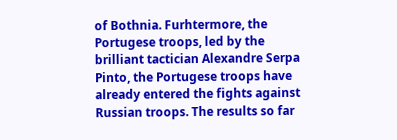of Bothnia. Furhtermore, the Portugese troops, led by the brilliant tactician Alexandre Serpa Pinto, the Portugese troops have already entered the fights against Russian troops. The results so far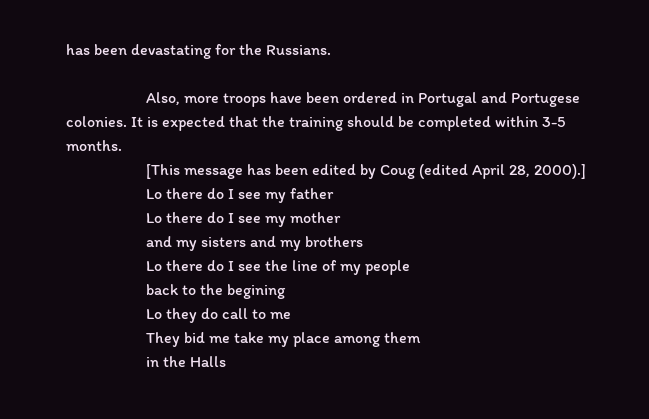has been devastating for the Russians.

                    Also, more troops have been ordered in Portugal and Portugese colonies. It is expected that the training should be completed within 3-5 months.
                    [This message has been edited by Coug (edited April 28, 2000).]
                    Lo there do I see my father
                    Lo there do I see my mother
                    and my sisters and my brothers
                    Lo there do I see the line of my people
                    back to the begining
                    Lo they do call to me
                    They bid me take my place among them
                    in the Halls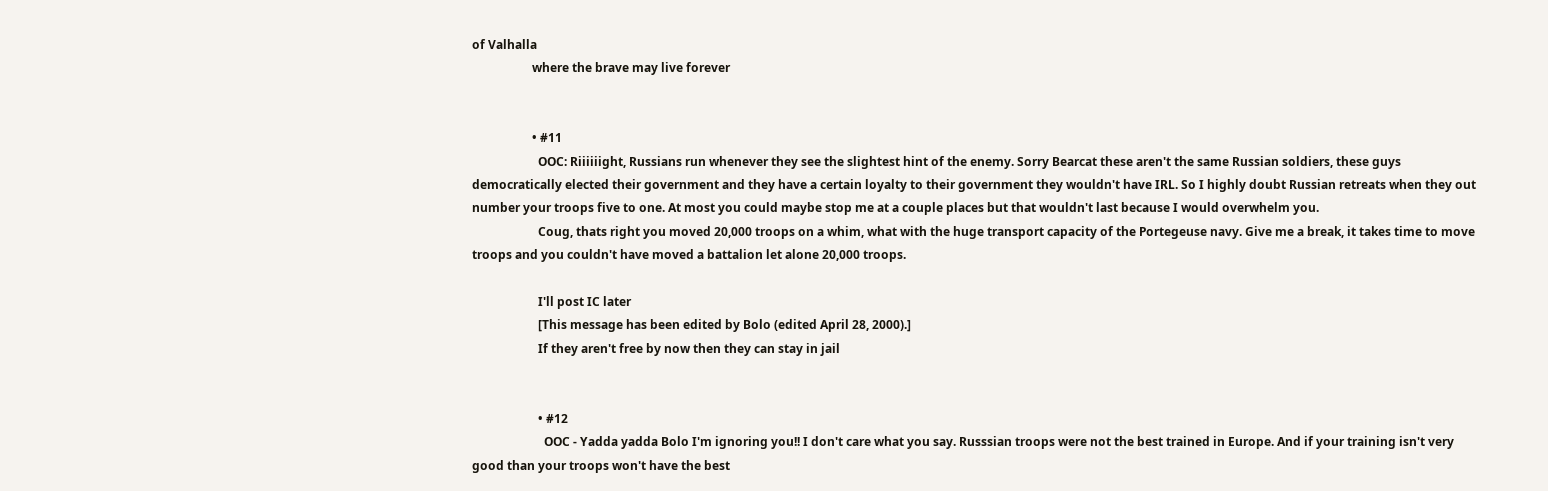of Valhalla
                    where the brave may live forever


                    • #11
                      OOC: Riiiiiight, Russians run whenever they see the slightest hint of the enemy. Sorry Bearcat these aren't the same Russian soldiers, these guys democratically elected their government and they have a certain loyalty to their government they wouldn't have IRL. So I highly doubt Russian retreats when they out number your troops five to one. At most you could maybe stop me at a couple places but that wouldn't last because I would overwhelm you.
                      Coug, thats right you moved 20,000 troops on a whim, what with the huge transport capacity of the Portegeuse navy. Give me a break, it takes time to move troops and you couldn't have moved a battalion let alone 20,000 troops.

                      I'll post IC later
                      [This message has been edited by Bolo (edited April 28, 2000).]
                      If they aren't free by now then they can stay in jail


                      • #12
                        OOC - Yadda yadda Bolo I'm ignoring you!! I don't care what you say. Russsian troops were not the best trained in Europe. And if your training isn't very good than your troops won't have the best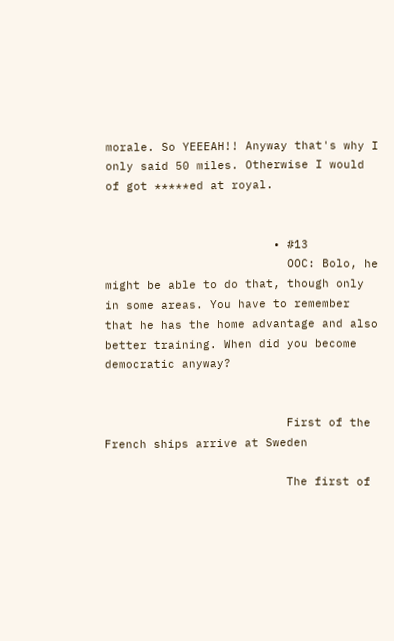morale. So YEEEAH!! Anyway that's why I only said 50 miles. Otherwise I would of got *****ed at royal.


                        • #13
                          OOC: Bolo, he might be able to do that, though only in some areas. You have to remember that he has the home advantage and also better training. When did you become democratic anyway?


                          First of the French ships arrive at Sweden

                          The first of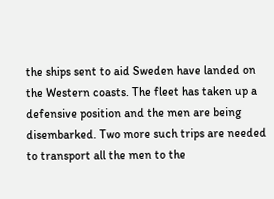the ships sent to aid Sweden have landed on the Western coasts. The fleet has taken up a defensive position and the men are being disembarked. Two more such trips are needed to transport all the men to the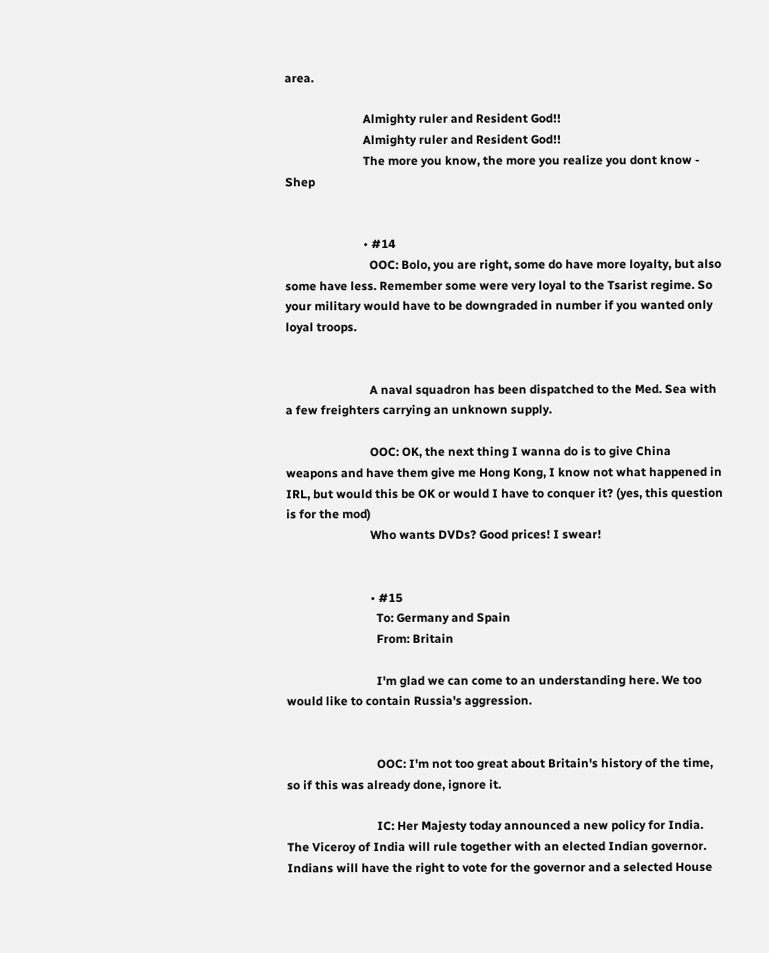area.

                          Almighty ruler and Resident God!!
                          Almighty ruler and Resident God!!
                          The more you know, the more you realize you dont know - Shep


                          • #14
                            OOC: Bolo, you are right, some do have more loyalty, but also some have less. Remember some were very loyal to the Tsarist regime. So your military would have to be downgraded in number if you wanted only loyal troops.


                            A naval squadron has been dispatched to the Med. Sea with a few freighters carrying an unknown supply.

                            OOC: OK, the next thing I wanna do is to give China weapons and have them give me Hong Kong, I know not what happened in IRL, but would this be OK or would I have to conquer it? (yes, this question is for the mod)
                            Who wants DVDs? Good prices! I swear!


                            • #15
                              To: Germany and Spain
                              From: Britain

                              I'm glad we can come to an understanding here. We too would like to contain Russia's aggression.


                              OOC: I'm not too great about Britain's history of the time, so if this was already done, ignore it.

                              IC: Her Majesty today announced a new policy for India. The Viceroy of India will rule together with an elected Indian governor. Indians will have the right to vote for the governor and a selected House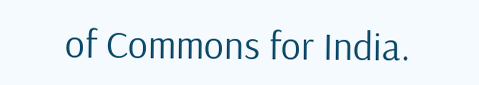of Commons for India.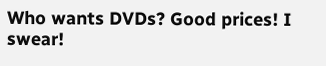Who wants DVDs? Good prices! I swear!